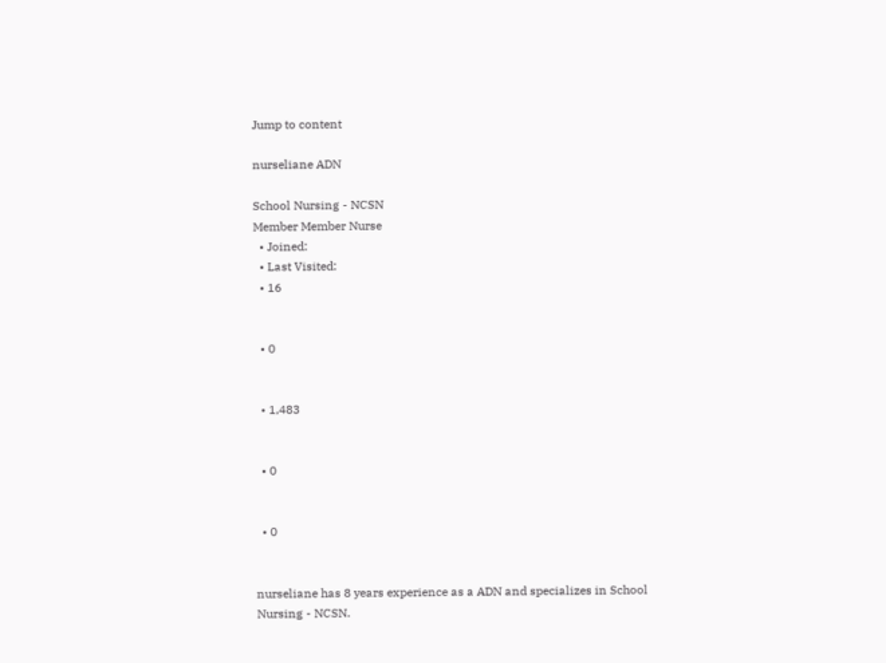Jump to content

nurseliane ADN

School Nursing - NCSN
Member Member Nurse
  • Joined:
  • Last Visited:
  • 16


  • 0


  • 1,483


  • 0


  • 0


nurseliane has 8 years experience as a ADN and specializes in School Nursing - NCSN.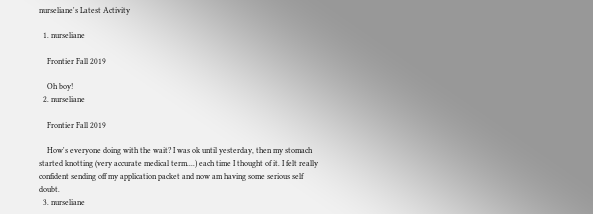nurseliane's Latest Activity

  1. nurseliane

    Frontier Fall 2019

    Oh boy!
  2. nurseliane

    Frontier Fall 2019

    How's everyone doing with the wait? I was ok until yesterday, then my stomach started knotting (very accurate medical term....) each time I thought of it. I felt really confident sending off my application packet and now am having some serious self doubt.
  3. nurseliane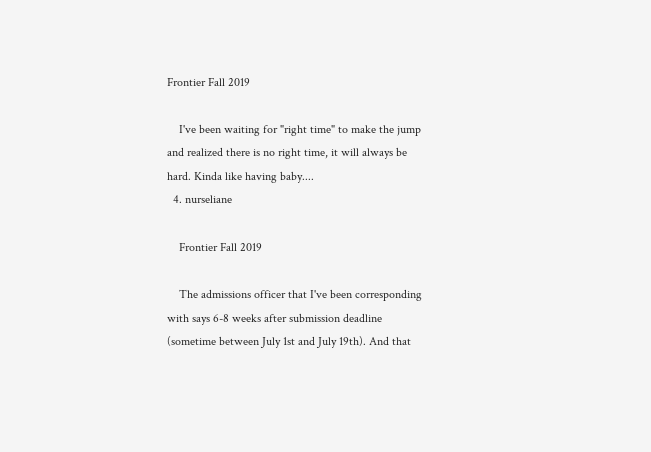Frontier Fall 2019

    I've been waiting for "right time" to make the jump and realized there is no right time, it will always be hard. Kinda like having baby....
  4. nurseliane

    Frontier Fall 2019

    The admissions officer that I've been corresponding with says 6-8 weeks after submission deadline (sometime between July 1st and July 19th). And that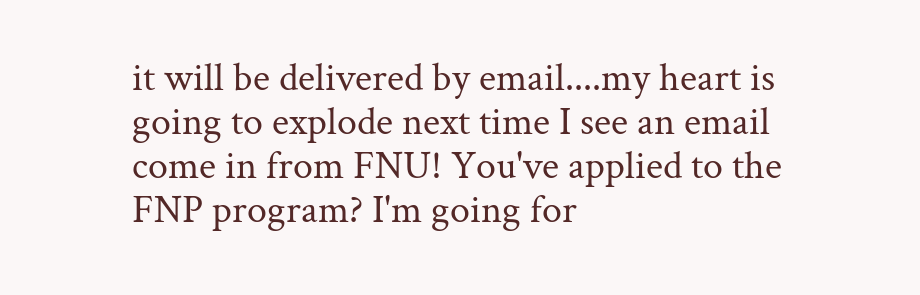it will be delivered by email....my heart is going to explode next time I see an email come in from FNU! You've applied to the FNP program? I'm going for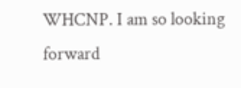WHCNP. I am so looking forward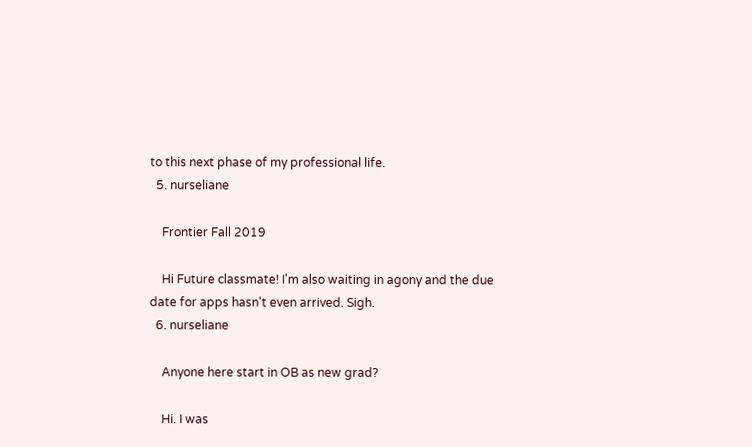to this next phase of my professional life.
  5. nurseliane

    Frontier Fall 2019

    Hi Future classmate! I'm also waiting in agony and the due date for apps hasn't even arrived. Sigh.
  6. nurseliane

    Anyone here start in OB as new grad?

    Hi. I was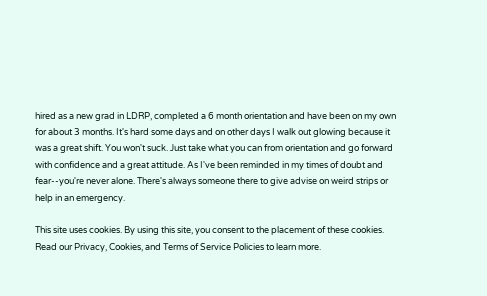hired as a new grad in LDRP, completed a 6 month orientation and have been on my own for about 3 months. It's hard some days and on other days I walk out glowing because it was a great shift. You won't suck. Just take what you can from orientation and go forward with confidence and a great attitude. As I've been reminded in my times of doubt and fear--you're never alone. There's always someone there to give advise on weird strips or help in an emergency.

This site uses cookies. By using this site, you consent to the placement of these cookies. Read our Privacy, Cookies, and Terms of Service Policies to learn more.